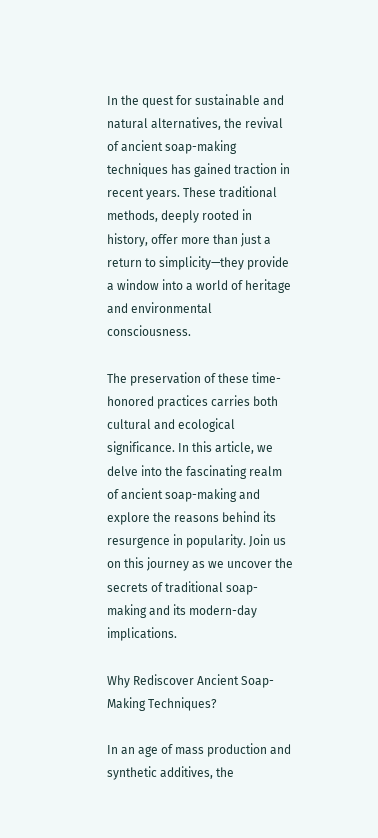In the quest for sustainable and natural alternatives, the revival of ancient soap-making techniques has gained traction in recent years. These traditional methods, deeply rooted in history, offer more than just a return to simplicity—they provide a window into a world of heritage and environmental consciousness.

The preservation of these time-honored practices carries both cultural and ecological significance. In this article, we delve into the fascinating realm of ancient soap-making and explore the reasons behind its resurgence in popularity. Join us on this journey as we uncover the secrets of traditional soap-making and its modern-day implications.

Why Rediscover Ancient Soap-Making Techniques?

In an age of mass production and synthetic additives, the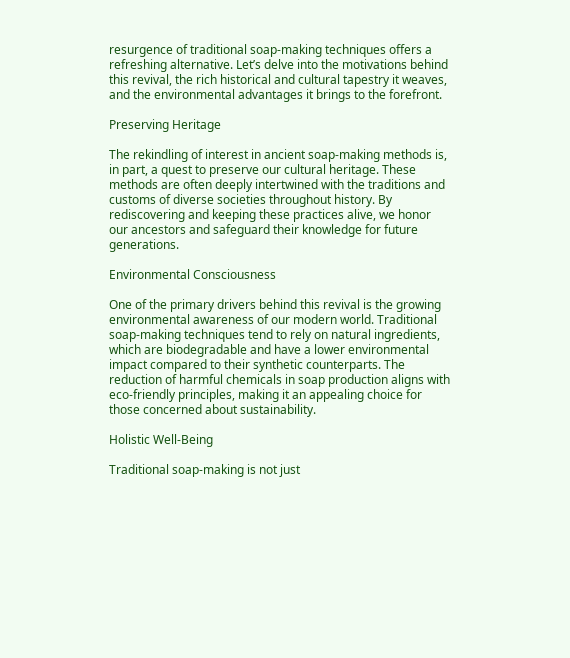resurgence of traditional soap-making techniques offers a refreshing alternative. Let’s delve into the motivations behind this revival, the rich historical and cultural tapestry it weaves, and the environmental advantages it brings to the forefront.

Preserving Heritage

The rekindling of interest in ancient soap-making methods is, in part, a quest to preserve our cultural heritage. These methods are often deeply intertwined with the traditions and customs of diverse societies throughout history. By rediscovering and keeping these practices alive, we honor our ancestors and safeguard their knowledge for future generations.

Environmental Consciousness

One of the primary drivers behind this revival is the growing environmental awareness of our modern world. Traditional soap-making techniques tend to rely on natural ingredients, which are biodegradable and have a lower environmental impact compared to their synthetic counterparts. The reduction of harmful chemicals in soap production aligns with eco-friendly principles, making it an appealing choice for those concerned about sustainability.

Holistic Well-Being

Traditional soap-making is not just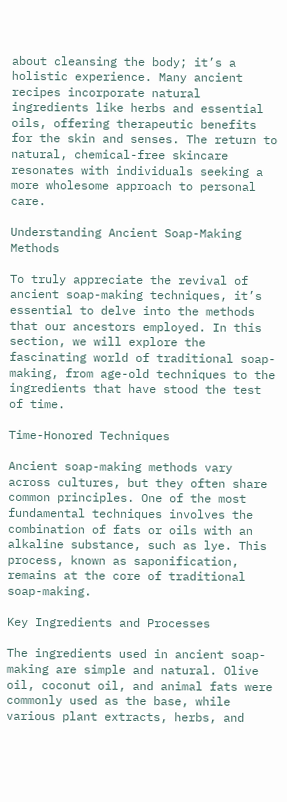about cleansing the body; it’s a holistic experience. Many ancient recipes incorporate natural ingredients like herbs and essential oils, offering therapeutic benefits for the skin and senses. The return to natural, chemical-free skincare resonates with individuals seeking a more wholesome approach to personal care.

Understanding Ancient Soap-Making Methods

To truly appreciate the revival of ancient soap-making techniques, it’s essential to delve into the methods that our ancestors employed. In this section, we will explore the fascinating world of traditional soap-making, from age-old techniques to the ingredients that have stood the test of time.

Time-Honored Techniques

Ancient soap-making methods vary across cultures, but they often share common principles. One of the most fundamental techniques involves the combination of fats or oils with an alkaline substance, such as lye. This process, known as saponification, remains at the core of traditional soap-making.

Key Ingredients and Processes

The ingredients used in ancient soap-making are simple and natural. Olive oil, coconut oil, and animal fats were commonly used as the base, while various plant extracts, herbs, and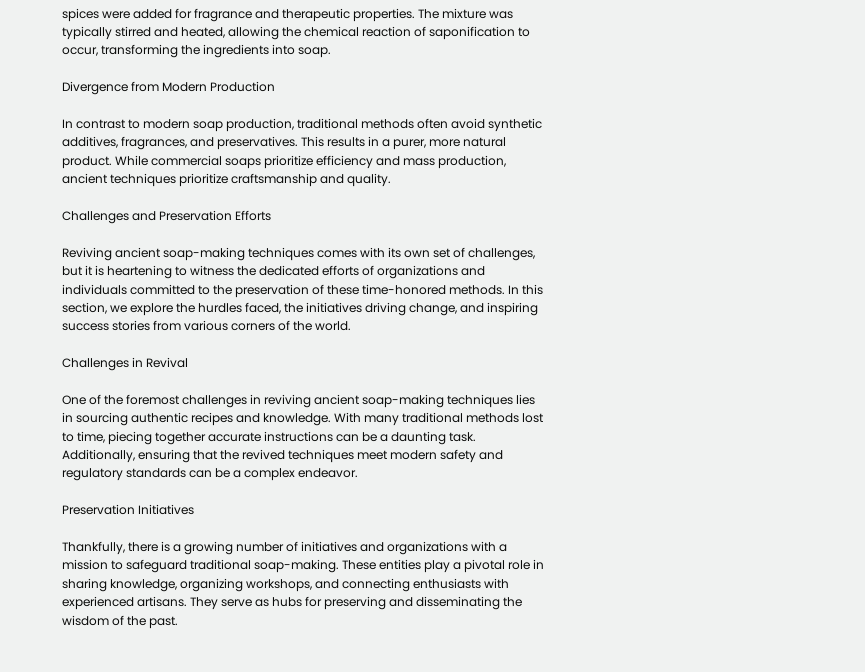spices were added for fragrance and therapeutic properties. The mixture was typically stirred and heated, allowing the chemical reaction of saponification to occur, transforming the ingredients into soap.

Divergence from Modern Production

In contrast to modern soap production, traditional methods often avoid synthetic additives, fragrances, and preservatives. This results in a purer, more natural product. While commercial soaps prioritize efficiency and mass production, ancient techniques prioritize craftsmanship and quality.

Challenges and Preservation Efforts

Reviving ancient soap-making techniques comes with its own set of challenges, but it is heartening to witness the dedicated efforts of organizations and individuals committed to the preservation of these time-honored methods. In this section, we explore the hurdles faced, the initiatives driving change, and inspiring success stories from various corners of the world.

Challenges in Revival

One of the foremost challenges in reviving ancient soap-making techniques lies in sourcing authentic recipes and knowledge. With many traditional methods lost to time, piecing together accurate instructions can be a daunting task. Additionally, ensuring that the revived techniques meet modern safety and regulatory standards can be a complex endeavor.

Preservation Initiatives

Thankfully, there is a growing number of initiatives and organizations with a mission to safeguard traditional soap-making. These entities play a pivotal role in sharing knowledge, organizing workshops, and connecting enthusiasts with experienced artisans. They serve as hubs for preserving and disseminating the wisdom of the past.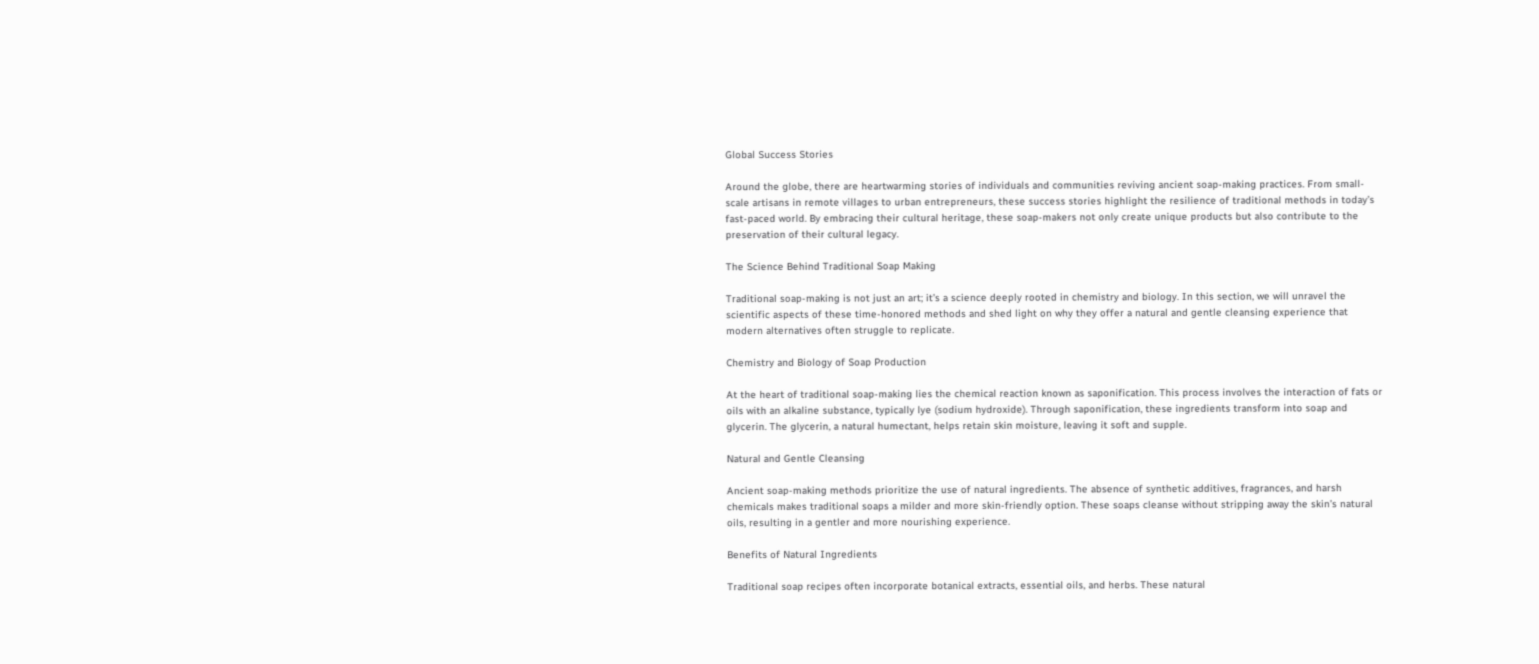Global Success Stories

Around the globe, there are heartwarming stories of individuals and communities reviving ancient soap-making practices. From small-scale artisans in remote villages to urban entrepreneurs, these success stories highlight the resilience of traditional methods in today’s fast-paced world. By embracing their cultural heritage, these soap-makers not only create unique products but also contribute to the preservation of their cultural legacy.

The Science Behind Traditional Soap Making

Traditional soap-making is not just an art; it’s a science deeply rooted in chemistry and biology. In this section, we will unravel the scientific aspects of these time-honored methods and shed light on why they offer a natural and gentle cleansing experience that modern alternatives often struggle to replicate.

Chemistry and Biology of Soap Production

At the heart of traditional soap-making lies the chemical reaction known as saponification. This process involves the interaction of fats or oils with an alkaline substance, typically lye (sodium hydroxide). Through saponification, these ingredients transform into soap and glycerin. The glycerin, a natural humectant, helps retain skin moisture, leaving it soft and supple.

Natural and Gentle Cleansing

Ancient soap-making methods prioritize the use of natural ingredients. The absence of synthetic additives, fragrances, and harsh chemicals makes traditional soaps a milder and more skin-friendly option. These soaps cleanse without stripping away the skin’s natural oils, resulting in a gentler and more nourishing experience.

Benefits of Natural Ingredients

Traditional soap recipes often incorporate botanical extracts, essential oils, and herbs. These natural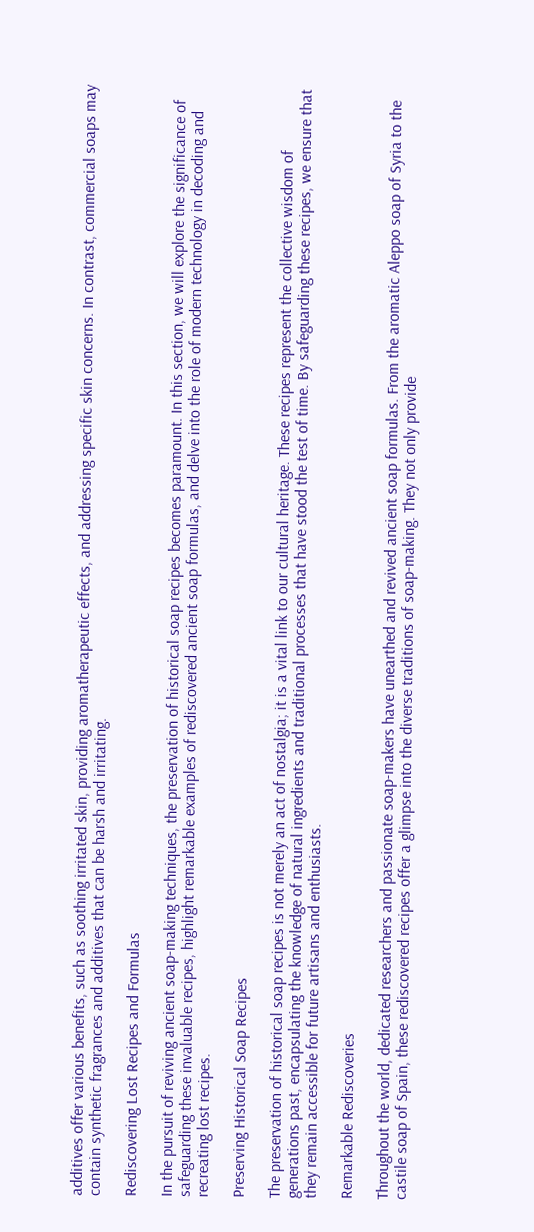additives offer various benefits, such as soothing irritated skin, providing aromatherapeutic effects, and addressing specific skin concerns. In contrast, commercial soaps may contain synthetic fragrances and additives that can be harsh and irritating.

Rediscovering Lost Recipes and Formulas

In the pursuit of reviving ancient soap-making techniques, the preservation of historical soap recipes becomes paramount. In this section, we will explore the significance of safeguarding these invaluable recipes, highlight remarkable examples of rediscovered ancient soap formulas, and delve into the role of modern technology in decoding and recreating lost recipes.

Preserving Historical Soap Recipes

The preservation of historical soap recipes is not merely an act of nostalgia; it is a vital link to our cultural heritage. These recipes represent the collective wisdom of generations past, encapsulating the knowledge of natural ingredients and traditional processes that have stood the test of time. By safeguarding these recipes, we ensure that they remain accessible for future artisans and enthusiasts.

Remarkable Rediscoveries

Throughout the world, dedicated researchers and passionate soap-makers have unearthed and revived ancient soap formulas. From the aromatic Aleppo soap of Syria to the castile soap of Spain, these rediscovered recipes offer a glimpse into the diverse traditions of soap-making. They not only provide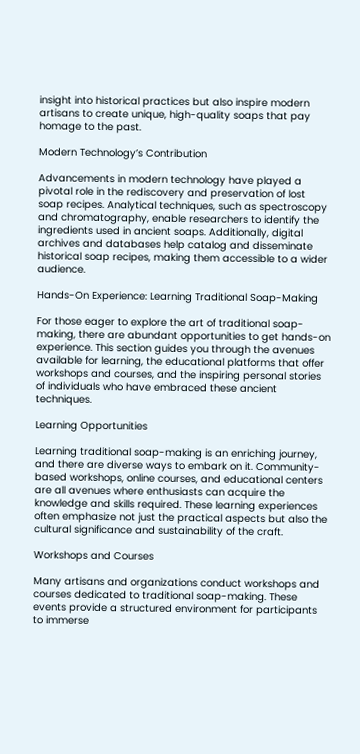insight into historical practices but also inspire modern artisans to create unique, high-quality soaps that pay homage to the past.

Modern Technology’s Contribution

Advancements in modern technology have played a pivotal role in the rediscovery and preservation of lost soap recipes. Analytical techniques, such as spectroscopy and chromatography, enable researchers to identify the ingredients used in ancient soaps. Additionally, digital archives and databases help catalog and disseminate historical soap recipes, making them accessible to a wider audience.

Hands-On Experience: Learning Traditional Soap-Making

For those eager to explore the art of traditional soap-making, there are abundant opportunities to get hands-on experience. This section guides you through the avenues available for learning, the educational platforms that offer workshops and courses, and the inspiring personal stories of individuals who have embraced these ancient techniques.

Learning Opportunities

Learning traditional soap-making is an enriching journey, and there are diverse ways to embark on it. Community-based workshops, online courses, and educational centers are all avenues where enthusiasts can acquire the knowledge and skills required. These learning experiences often emphasize not just the practical aspects but also the cultural significance and sustainability of the craft.

Workshops and Courses

Many artisans and organizations conduct workshops and courses dedicated to traditional soap-making. These events provide a structured environment for participants to immerse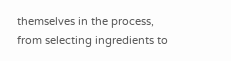themselves in the process, from selecting ingredients to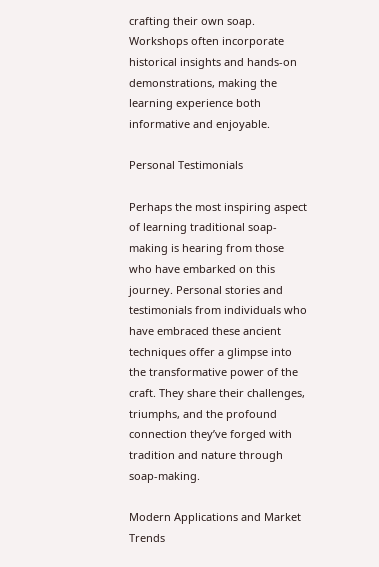crafting their own soap. Workshops often incorporate historical insights and hands-on demonstrations, making the learning experience both informative and enjoyable.

Personal Testimonials

Perhaps the most inspiring aspect of learning traditional soap-making is hearing from those who have embarked on this journey. Personal stories and testimonials from individuals who have embraced these ancient techniques offer a glimpse into the transformative power of the craft. They share their challenges, triumphs, and the profound connection they’ve forged with tradition and nature through soap-making.

Modern Applications and Market Trends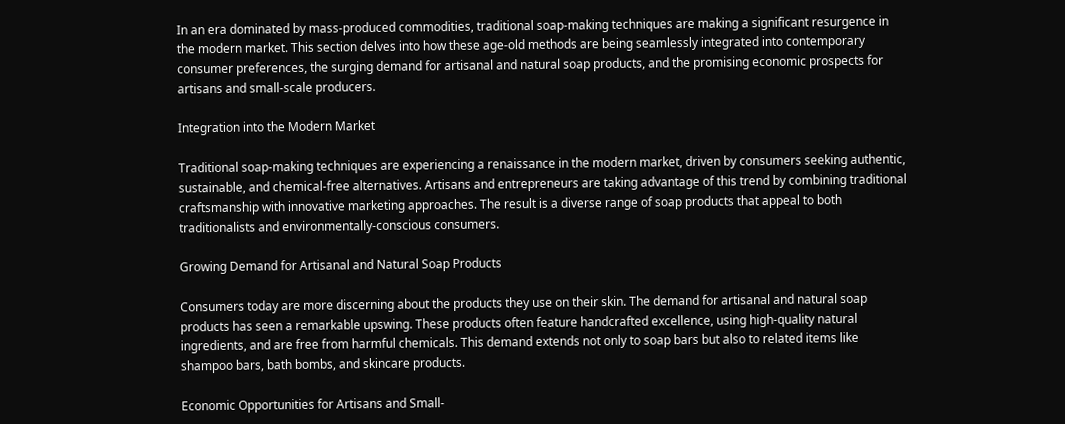In an era dominated by mass-produced commodities, traditional soap-making techniques are making a significant resurgence in the modern market. This section delves into how these age-old methods are being seamlessly integrated into contemporary consumer preferences, the surging demand for artisanal and natural soap products, and the promising economic prospects for artisans and small-scale producers.

Integration into the Modern Market

Traditional soap-making techniques are experiencing a renaissance in the modern market, driven by consumers seeking authentic, sustainable, and chemical-free alternatives. Artisans and entrepreneurs are taking advantage of this trend by combining traditional craftsmanship with innovative marketing approaches. The result is a diverse range of soap products that appeal to both traditionalists and environmentally-conscious consumers.

Growing Demand for Artisanal and Natural Soap Products

Consumers today are more discerning about the products they use on their skin. The demand for artisanal and natural soap products has seen a remarkable upswing. These products often feature handcrafted excellence, using high-quality natural ingredients, and are free from harmful chemicals. This demand extends not only to soap bars but also to related items like shampoo bars, bath bombs, and skincare products.

Economic Opportunities for Artisans and Small-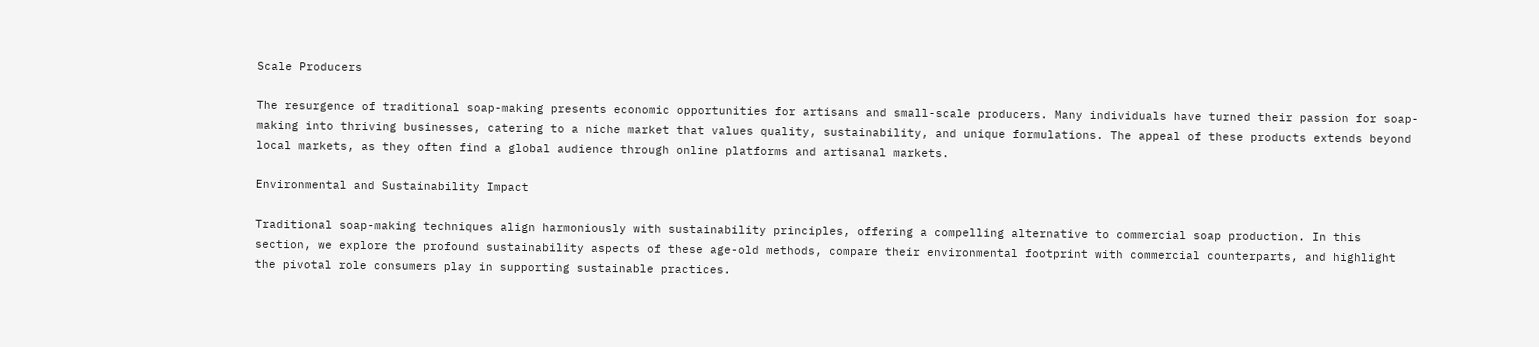Scale Producers

The resurgence of traditional soap-making presents economic opportunities for artisans and small-scale producers. Many individuals have turned their passion for soap-making into thriving businesses, catering to a niche market that values quality, sustainability, and unique formulations. The appeal of these products extends beyond local markets, as they often find a global audience through online platforms and artisanal markets.

Environmental and Sustainability Impact

Traditional soap-making techniques align harmoniously with sustainability principles, offering a compelling alternative to commercial soap production. In this section, we explore the profound sustainability aspects of these age-old methods, compare their environmental footprint with commercial counterparts, and highlight the pivotal role consumers play in supporting sustainable practices.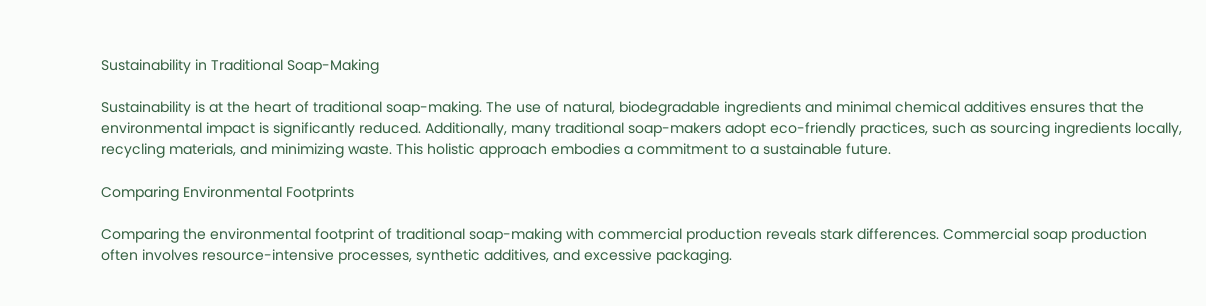Sustainability in Traditional Soap-Making

Sustainability is at the heart of traditional soap-making. The use of natural, biodegradable ingredients and minimal chemical additives ensures that the environmental impact is significantly reduced. Additionally, many traditional soap-makers adopt eco-friendly practices, such as sourcing ingredients locally, recycling materials, and minimizing waste. This holistic approach embodies a commitment to a sustainable future.

Comparing Environmental Footprints

Comparing the environmental footprint of traditional soap-making with commercial production reveals stark differences. Commercial soap production often involves resource-intensive processes, synthetic additives, and excessive packaging.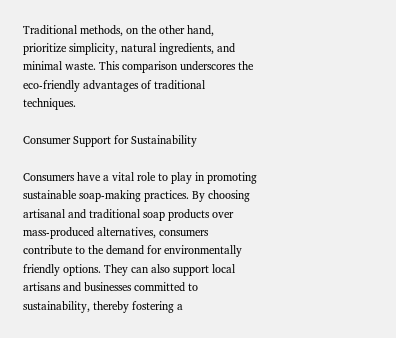Traditional methods, on the other hand, prioritize simplicity, natural ingredients, and minimal waste. This comparison underscores the eco-friendly advantages of traditional techniques.

Consumer Support for Sustainability

Consumers have a vital role to play in promoting sustainable soap-making practices. By choosing artisanal and traditional soap products over mass-produced alternatives, consumers contribute to the demand for environmentally friendly options. They can also support local artisans and businesses committed to sustainability, thereby fostering a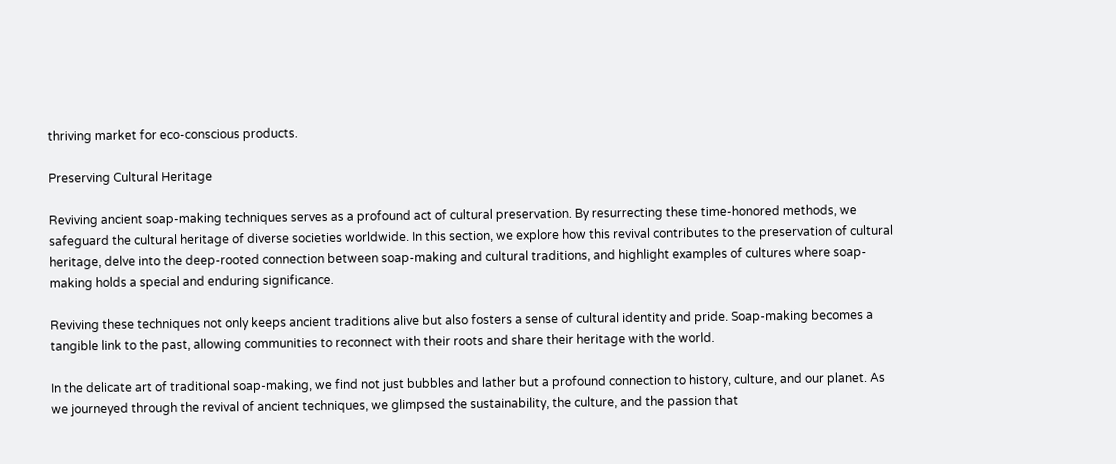thriving market for eco-conscious products.

Preserving Cultural Heritage

Reviving ancient soap-making techniques serves as a profound act of cultural preservation. By resurrecting these time-honored methods, we safeguard the cultural heritage of diverse societies worldwide. In this section, we explore how this revival contributes to the preservation of cultural heritage, delve into the deep-rooted connection between soap-making and cultural traditions, and highlight examples of cultures where soap-making holds a special and enduring significance.

Reviving these techniques not only keeps ancient traditions alive but also fosters a sense of cultural identity and pride. Soap-making becomes a tangible link to the past, allowing communities to reconnect with their roots and share their heritage with the world.

In the delicate art of traditional soap-making, we find not just bubbles and lather but a profound connection to history, culture, and our planet. As we journeyed through the revival of ancient techniques, we glimpsed the sustainability, the culture, and the passion that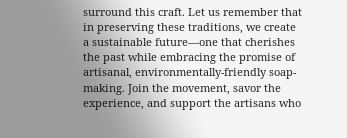surround this craft. Let us remember that in preserving these traditions, we create a sustainable future—one that cherishes the past while embracing the promise of artisanal, environmentally-friendly soap-making. Join the movement, savor the experience, and support the artisans who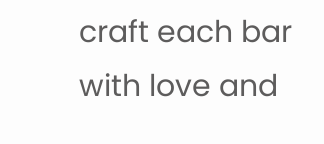craft each bar with love and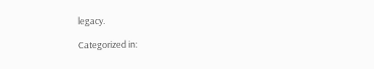legacy.

Categorized in: